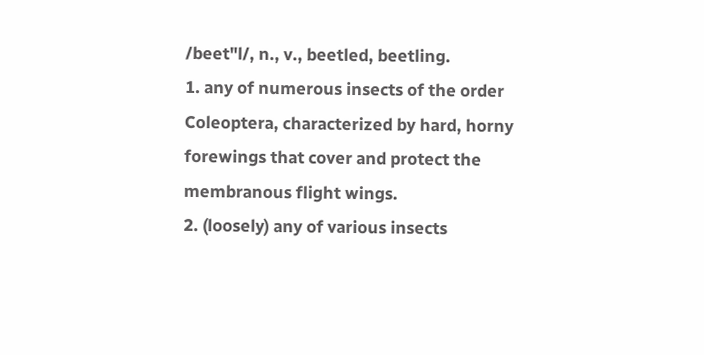/beet"l/, n., v., beetled, beetling.
1. any of numerous insects of the order Coleoptera, characterized by hard, horny forewings that cover and protect the membranous flight wings.
2. (loosely) any of various insects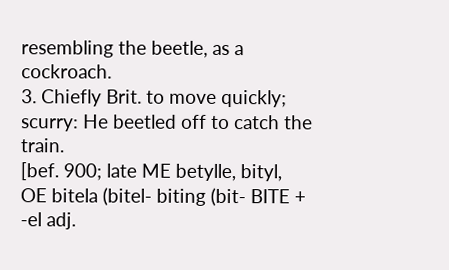resembling the beetle, as a cockroach.
3. Chiefly Brit. to move quickly; scurry: He beetled off to catch the train.
[bef. 900; late ME betylle, bityl, OE bitela (bitel- biting (bit- BITE + -el adj.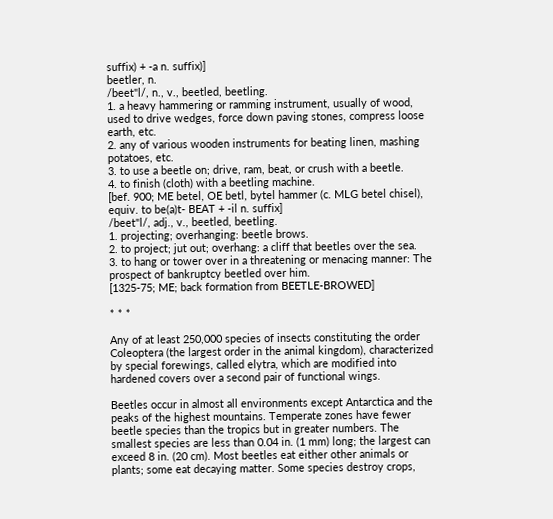suffix) + -a n. suffix)]
beetler, n.
/beet"l/, n., v., beetled, beetling.
1. a heavy hammering or ramming instrument, usually of wood, used to drive wedges, force down paving stones, compress loose earth, etc.
2. any of various wooden instruments for beating linen, mashing potatoes, etc.
3. to use a beetle on; drive, ram, beat, or crush with a beetle.
4. to finish (cloth) with a beetling machine.
[bef. 900; ME betel, OE betl, bytel hammer (c. MLG betel chisel), equiv. to be(a)t- BEAT + -il n. suffix]
/beet"l/, adj., v., beetled, beetling.
1. projecting; overhanging: beetle brows.
2. to project; jut out; overhang: a cliff that beetles over the sea.
3. to hang or tower over in a threatening or menacing manner: The prospect of bankruptcy beetled over him.
[1325-75; ME; back formation from BEETLE-BROWED]

* * *

Any of at least 250,000 species of insects constituting the order Coleoptera (the largest order in the animal kingdom), characterized by special forewings, called elytra, which are modified into hardened covers over a second pair of functional wings.

Beetles occur in almost all environments except Antarctica and the peaks of the highest mountains. Temperate zones have fewer beetle species than the tropics but in greater numbers. The smallest species are less than 0.04 in. (1 mm) long; the largest can exceed 8 in. (20 cm). Most beetles eat either other animals or plants; some eat decaying matter. Some species destroy crops,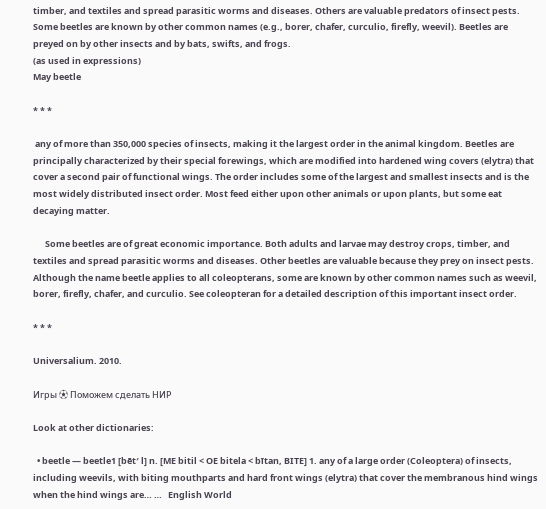timber, and textiles and spread parasitic worms and diseases. Others are valuable predators of insect pests. Some beetles are known by other common names (e.g., borer, chafer, curculio, firefly, weevil). Beetles are preyed on by other insects and by bats, swifts, and frogs.
(as used in expressions)
May beetle

* * *

 any of more than 350,000 species of insects, making it the largest order in the animal kingdom. Beetles are principally characterized by their special forewings, which are modified into hardened wing covers (elytra) that cover a second pair of functional wings. The order includes some of the largest and smallest insects and is the most widely distributed insect order. Most feed either upon other animals or upon plants, but some eat decaying matter.

      Some beetles are of great economic importance. Both adults and larvae may destroy crops, timber, and textiles and spread parasitic worms and diseases. Other beetles are valuable because they prey on insect pests. Although the name beetle applies to all coleopterans, some are known by other common names such as weevil, borer, firefly, chafer, and curculio. See coleopteran for a detailed description of this important insect order.

* * *

Universalium. 2010.

Игры ⚽ Поможем сделать НИР

Look at other dictionaries:

  • beetle — beetle1 [bēt′ l] n. [ME bitil < OE bitela < bītan, BITE] 1. any of a large order (Coleoptera) of insects, including weevils, with biting mouthparts and hard front wings (elytra) that cover the membranous hind wings when the hind wings are… …   English World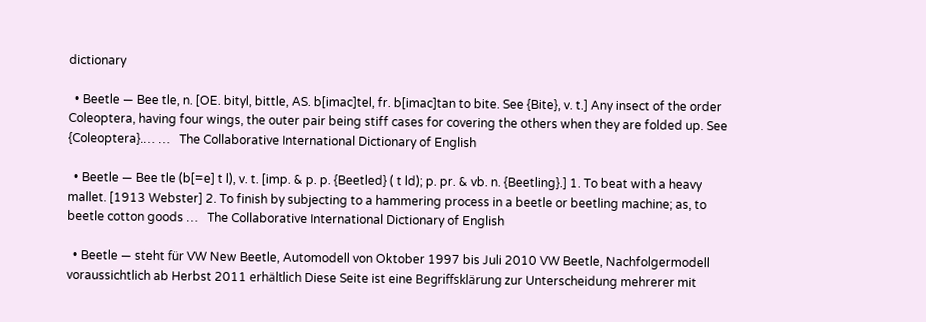dictionary

  • Beetle — Bee tle, n. [OE. bityl, bittle, AS. b[imac]tel, fr. b[imac]tan to bite. See {Bite}, v. t.] Any insect of the order Coleoptera, having four wings, the outer pair being stiff cases for covering the others when they are folded up. See {Coleoptera}.… …   The Collaborative International Dictionary of English

  • Beetle — Bee tle (b[=e] t l), v. t. [imp. & p. p. {Beetled} ( t ld); p. pr. & vb. n. {Beetling}.] 1. To beat with a heavy mallet. [1913 Webster] 2. To finish by subjecting to a hammering process in a beetle or beetling machine; as, to beetle cotton goods …   The Collaborative International Dictionary of English

  • Beetle — steht für VW New Beetle, Automodell von Oktober 1997 bis Juli 2010 VW Beetle, Nachfolgermodell voraussichtlich ab Herbst 2011 erhältlich Diese Seite ist eine Begriffsklärung zur Unterscheidung mehrerer mit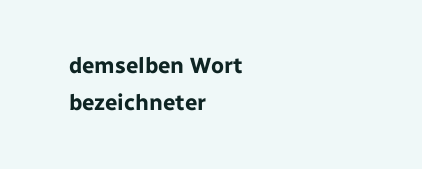demselben Wort bezeichneter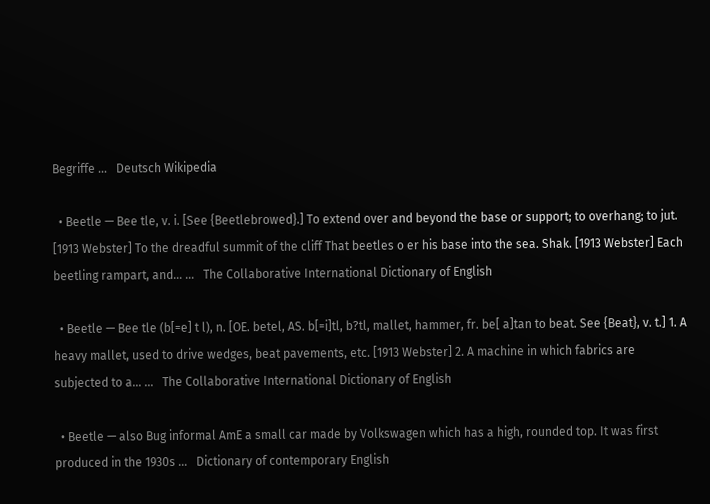Begriffe …   Deutsch Wikipedia

  • Beetle — Bee tle, v. i. [See {Beetlebrowed}.] To extend over and beyond the base or support; to overhang; to jut. [1913 Webster] To the dreadful summit of the cliff That beetles o er his base into the sea. Shak. [1913 Webster] Each beetling rampart, and… …   The Collaborative International Dictionary of English

  • Beetle — Bee tle (b[=e] t l), n. [OE. betel, AS. b[=i]tl, b?tl, mallet, hammer, fr. be[ a]tan to beat. See {Beat}, v. t.] 1. A heavy mallet, used to drive wedges, beat pavements, etc. [1913 Webster] 2. A machine in which fabrics are subjected to a… …   The Collaborative International Dictionary of English

  • Beetle — also Bug informal AmE a small car made by Volkswagen which has a high, rounded top. It was first produced in the 1930s …   Dictionary of contemporary English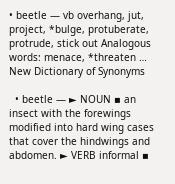• beetle — vb overhang, jut, project, *bulge, protuberate, protrude, stick out Analogous words: menace, *threaten …   New Dictionary of Synonyms

  • beetle — ► NOUN ▪ an insect with the forewings modified into hard wing cases that cover the hindwings and abdomen. ► VERB informal ▪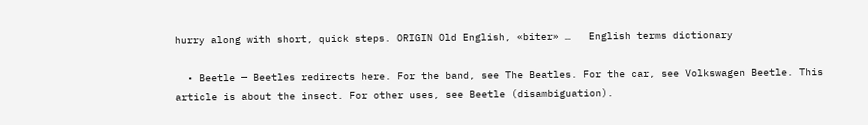hurry along with short, quick steps. ORIGIN Old English, «biter» …   English terms dictionary

  • Beetle — Beetles redirects here. For the band, see The Beatles. For the car, see Volkswagen Beetle. This article is about the insect. For other uses, see Beetle (disambiguation).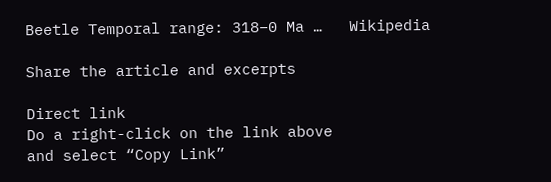Beetle Temporal range: 318–0 Ma …   Wikipedia

Share the article and excerpts

Direct link
Do a right-click on the link above
and select “Copy Link”